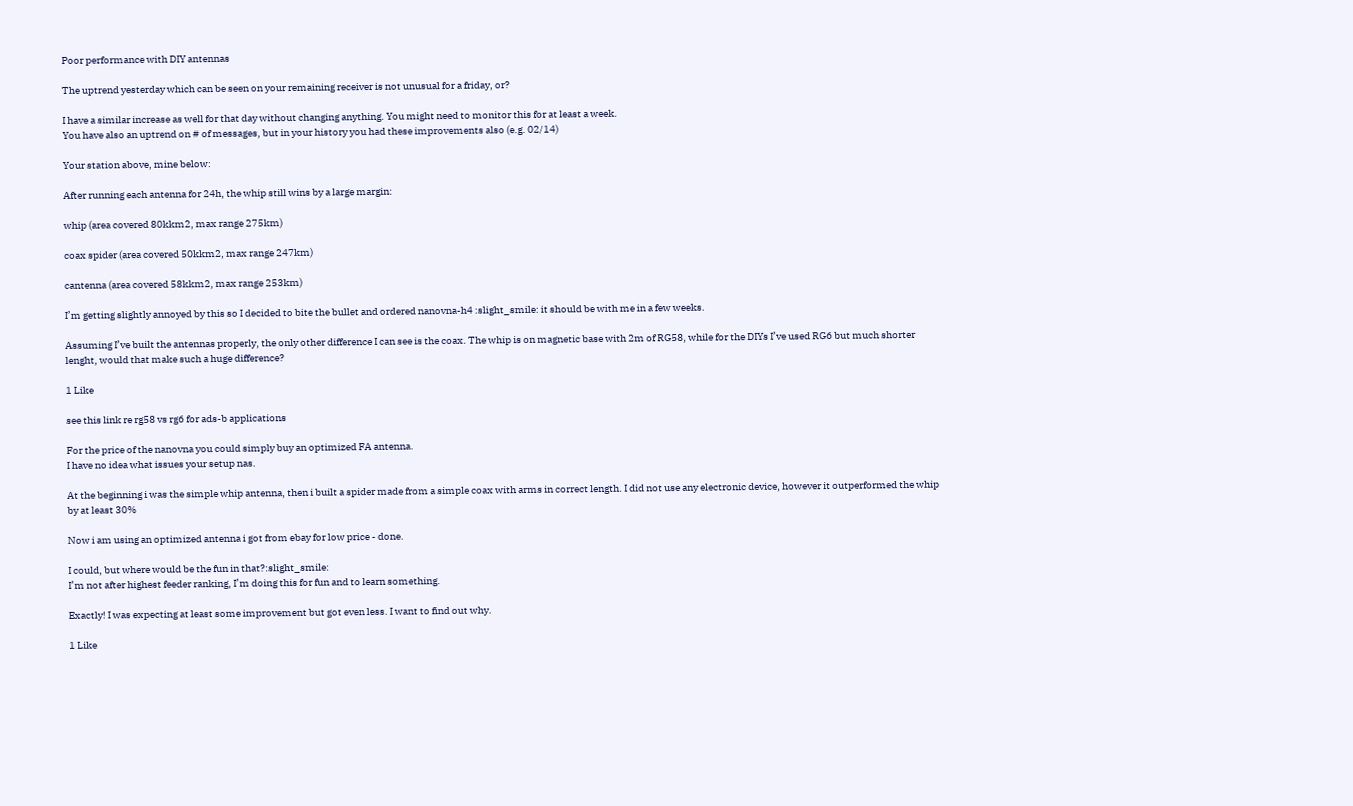Poor performance with DIY antennas

The uptrend yesterday which can be seen on your remaining receiver is not unusual for a friday, or?

I have a similar increase as well for that day without changing anything. You might need to monitor this for at least a week.
You have also an uptrend on # of messages, but in your history you had these improvements also (e.g. 02/14)

Your station above, mine below:

After running each antenna for 24h, the whip still wins by a large margin:

whip (area covered 80kkm2, max range 275km)

coax spider (area covered 50kkm2, max range 247km)

cantenna (area covered 58kkm2, max range 253km)

I’m getting slightly annoyed by this so I decided to bite the bullet and ordered nanovna-h4 :slight_smile: it should be with me in a few weeks.

Assuming I’ve built the antennas properly, the only other difference I can see is the coax. The whip is on magnetic base with 2m of RG58, while for the DIYs I’ve used RG6 but much shorter lenght, would that make such a huge difference?

1 Like

see this link re rg58 vs rg6 for ads-b applications

For the price of the nanovna you could simply buy an optimized FA antenna.
I have no idea what issues your setup nas.

At the beginning i was the simple whip antenna, then i built a spider made from a simple coax with arms in correct length. I did not use any electronic device, however it outperformed the whip by at least 30%

Now i am using an optimized antenna i got from ebay for low price - done.

I could, but where would be the fun in that?:slight_smile:
I’m not after highest feeder ranking, I’m doing this for fun and to learn something.

Exactly! I was expecting at least some improvement but got even less. I want to find out why.

1 Like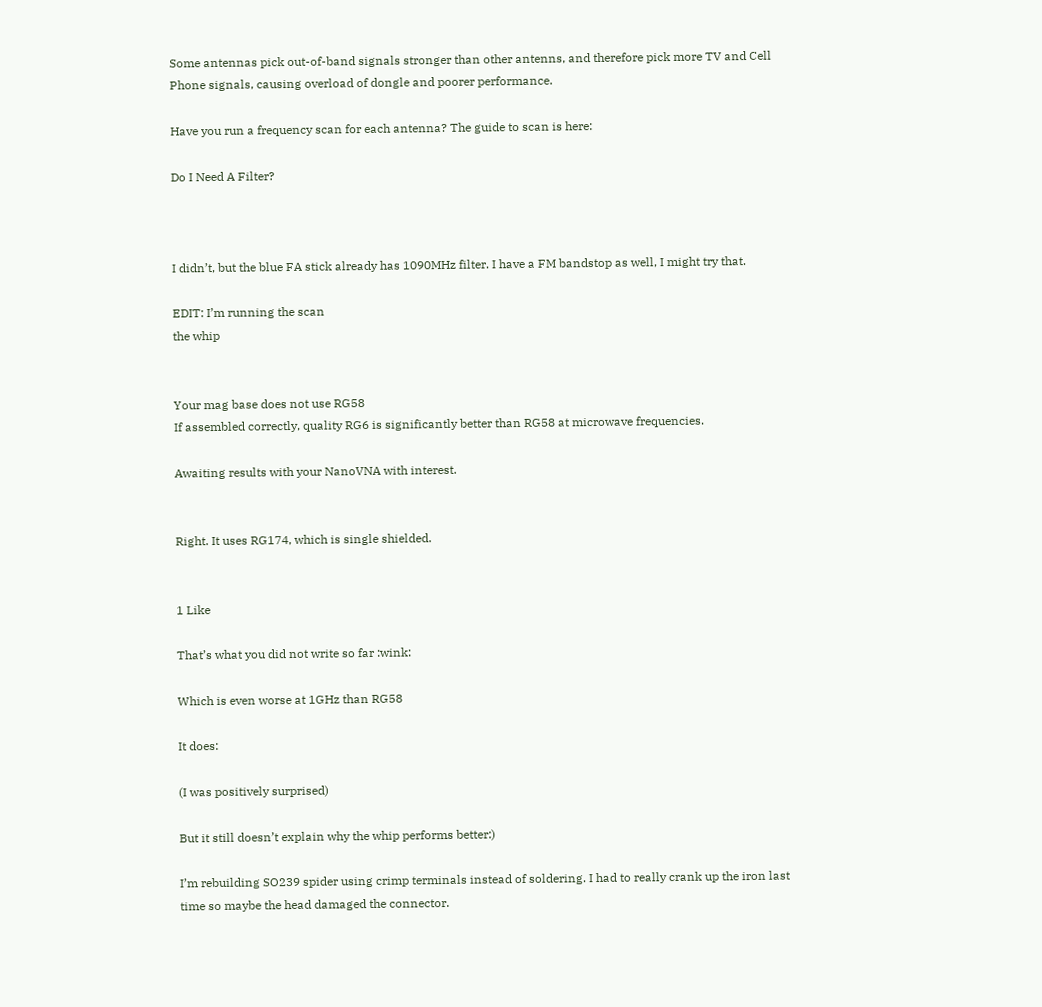Some antennas pick out-of-band signals stronger than other antenns, and therefore pick more TV and Cell Phone signals, causing overload of dongle and poorer performance.

Have you run a frequency scan for each antenna? The guide to scan is here:

Do I Need A Filter?



I didn’t, but the blue FA stick already has 1090MHz filter. I have a FM bandstop as well, I might try that.

EDIT: I’m running the scan
the whip


Your mag base does not use RG58
If assembled correctly, quality RG6 is significantly better than RG58 at microwave frequencies.

Awaiting results with your NanoVNA with interest.


Right. It uses RG174, which is single shielded.


1 Like

That’s what you did not write so far :wink:

Which is even worse at 1GHz than RG58

It does:

(I was positively surprised)

But it still doesn’t explain why the whip performs better:)

I’m rebuilding SO239 spider using crimp terminals instead of soldering. I had to really crank up the iron last time so maybe the head damaged the connector.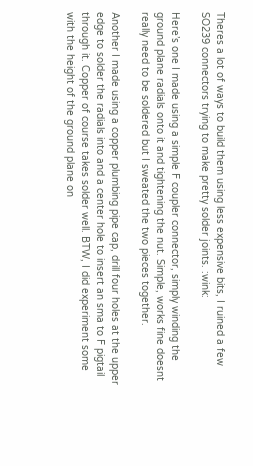Theres a lot of ways to build them using less expensive bits, I ruined a few SO239 connectors trying to make pretty solder joints. :wink:

Here’s one I made using a simple F coupler connector, simply winding the ground plane radials onto it and tightening the nut. Simple, works fine doesnt really need to be soldered but I sweated the two pieces together.

Another I made using a copper plumbing pipe cap, drill four holes at the upper edge to solder the radials into and a center hole to insert an sma to F pigtail through it. Copper of course takes solder well. BTW, I did experiment some with the height of the ground plane on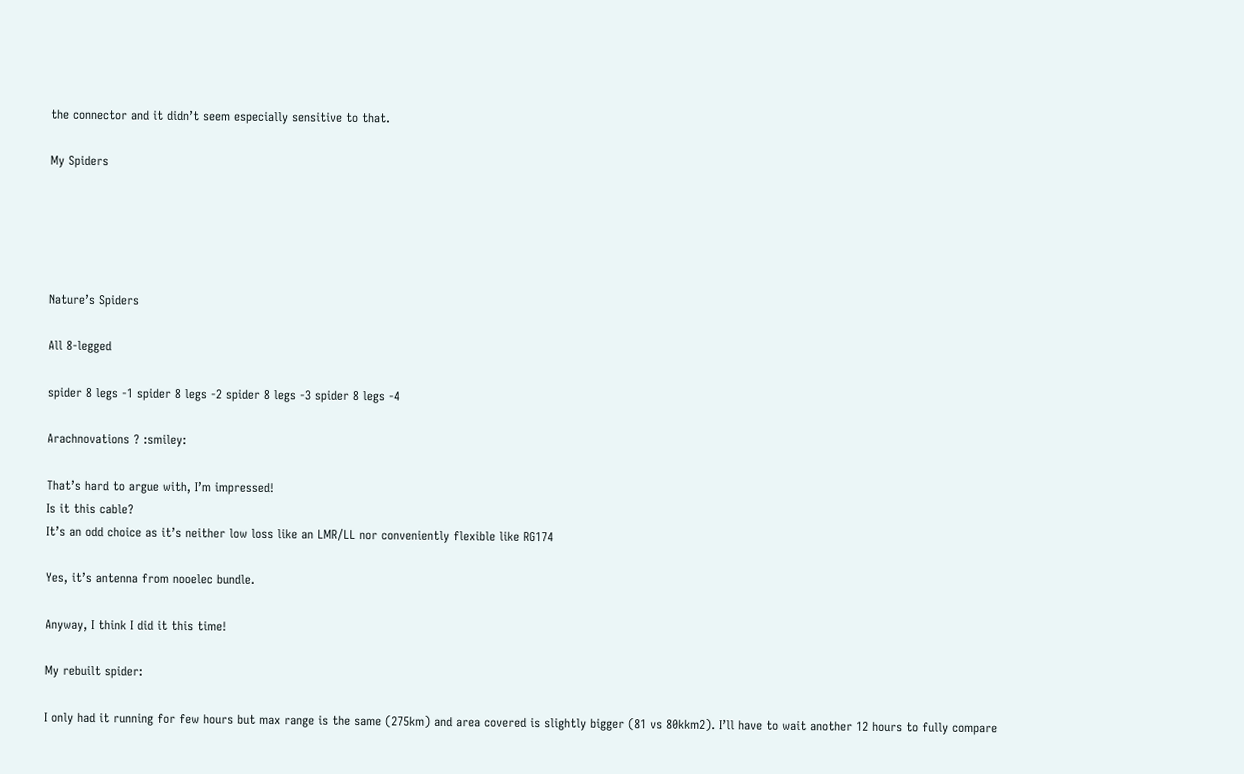the connector and it didn’t seem especially sensitive to that.

My Spiders





Nature’s Spiders

All 8-legged

spider 8 legs -1 spider 8 legs -2 spider 8 legs -3 spider 8 legs -4

Arachnovations ? :smiley:

That’s hard to argue with, I’m impressed!
Is it this cable?
It’s an odd choice as it’s neither low loss like an LMR/LL nor conveniently flexible like RG174

Yes, it’s antenna from nooelec bundle.

Anyway, I think I did it this time!

My rebuilt spider:

I only had it running for few hours but max range is the same (275km) and area covered is slightly bigger (81 vs 80kkm2). I’ll have to wait another 12 hours to fully compare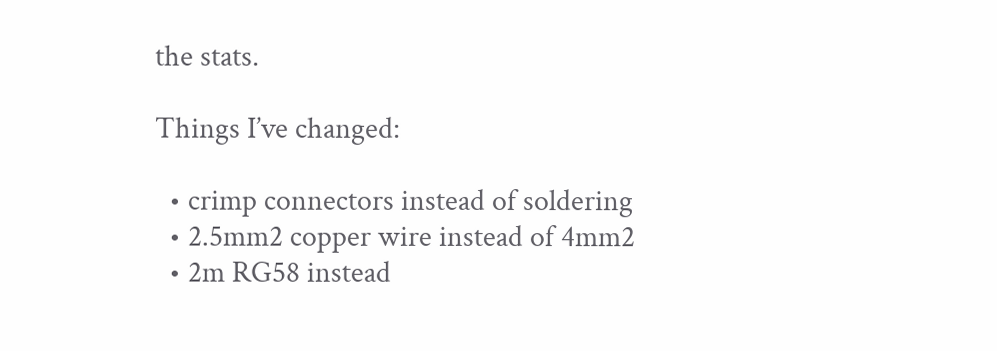the stats.

Things I’ve changed:

  • crimp connectors instead of soldering
  • 2.5mm2 copper wire instead of 4mm2
  • 2m RG58 instead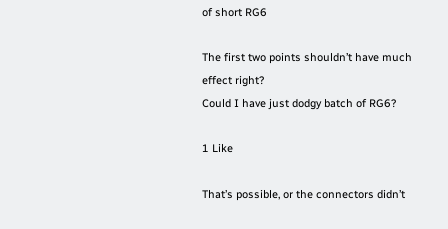of short RG6

The first two points shouldn’t have much effect right?
Could I have just dodgy batch of RG6?

1 Like

That’s possible, or the connectors didn’t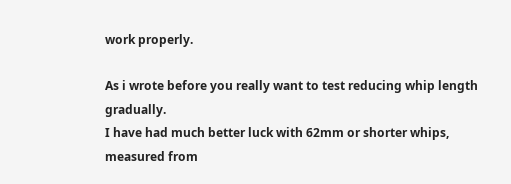work properly.

As i wrote before you really want to test reducing whip length gradually.
I have had much better luck with 62mm or shorter whips, measured from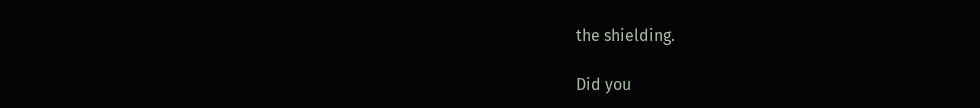the shielding.

Did you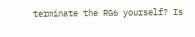terminate the RG6 yourself? Is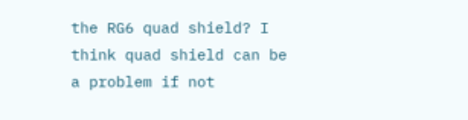the RG6 quad shield? I think quad shield can be a problem if not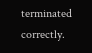terminated correctly.